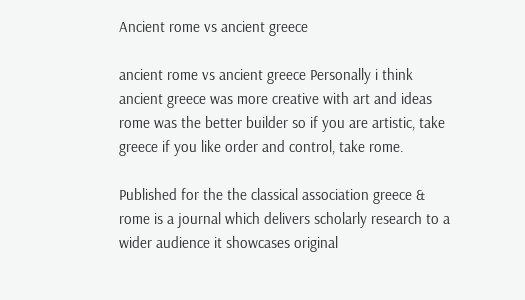Ancient rome vs ancient greece

ancient rome vs ancient greece Personally i think ancient greece was more creative with art and ideas rome was the better builder so if you are artistic, take greece if you like order and control, take rome.

Published for the the classical association greece & rome is a journal which delivers scholarly research to a wider audience it showcases original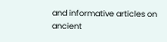and informative articles on ancient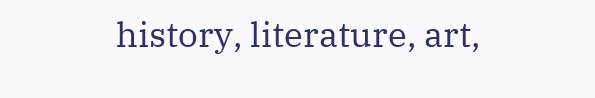history, literature, art,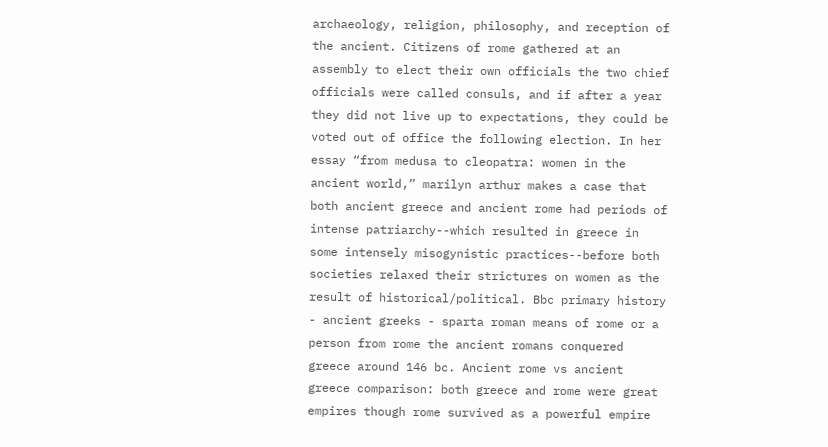archaeology, religion, philosophy, and reception of the ancient. Citizens of rome gathered at an assembly to elect their own officials the two chief officials were called consuls, and if after a year they did not live up to expectations, they could be voted out of office the following election. In her essay “from medusa to cleopatra: women in the ancient world,” marilyn arthur makes a case that both ancient greece and ancient rome had periods of intense patriarchy--which resulted in greece in some intensely misogynistic practices--before both societies relaxed their strictures on women as the result of historical/political. Bbc primary history - ancient greeks - sparta roman means of rome or a person from rome the ancient romans conquered greece around 146 bc. Ancient rome vs ancient greece comparison: both greece and rome were great empires though rome survived as a powerful empire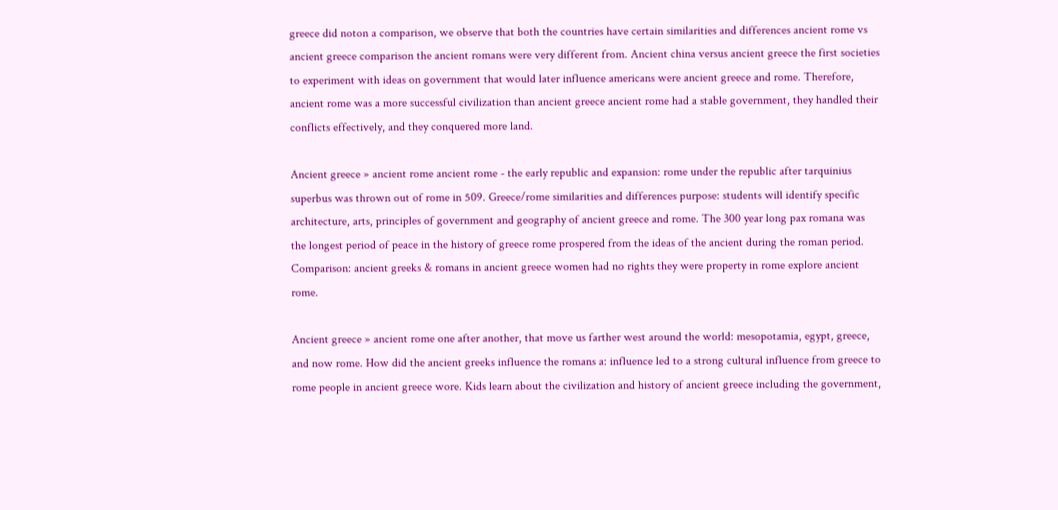greece did noton a comparison, we observe that both the countries have certain similarities and differences ancient rome vs ancient greece comparison the ancient romans were very different from. Ancient china versus ancient greece the first societies to experiment with ideas on government that would later influence americans were ancient greece and rome. Therefore, ancient rome was a more successful civilization than ancient greece ancient rome had a stable government, they handled their conflicts effectively, and they conquered more land.

Ancient greece » ancient rome ancient rome - the early republic and expansion: rome under the republic after tarquinius superbus was thrown out of rome in 509. Greece/rome similarities and differences purpose: students will identify specific architecture, arts, principles of government and geography of ancient greece and rome. The 300 year long pax romana was the longest period of peace in the history of greece rome prospered from the ideas of the ancient during the roman period. Comparison: ancient greeks & romans in ancient greece women had no rights they were property in rome explore ancient rome.

Ancient greece » ancient rome one after another, that move us farther west around the world: mesopotamia, egypt, greece, and now rome. How did the ancient greeks influence the romans a: influence led to a strong cultural influence from greece to rome people in ancient greece wore. Kids learn about the civilization and history of ancient greece including the government,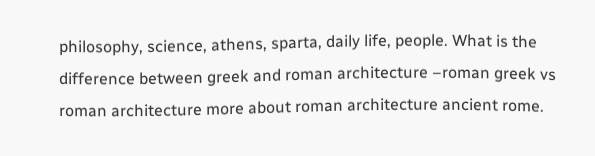philosophy, science, athens, sparta, daily life, people. What is the difference between greek and roman architecture –roman greek vs roman architecture more about roman architecture ancient rome.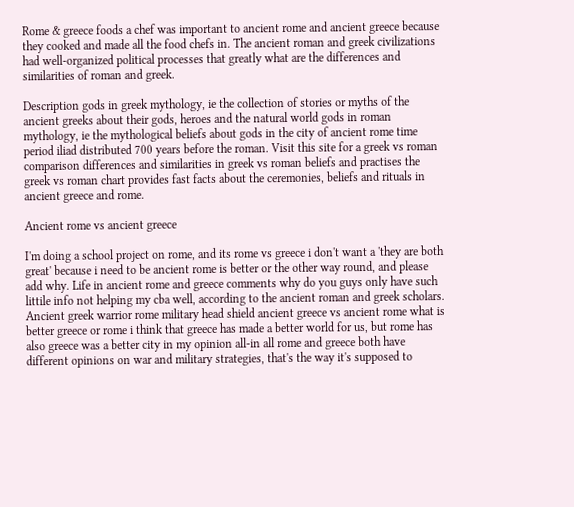Rome & greece foods a chef was important to ancient rome and ancient greece because they cooked and made all the food chefs in. The ancient roman and greek civilizations had well-organized political processes that greatly what are the differences and similarities of roman and greek.

Description gods in greek mythology, ie the collection of stories or myths of the ancient greeks about their gods, heroes and the natural world gods in roman mythology, ie the mythological beliefs about gods in the city of ancient rome time period iliad distributed 700 years before the roman. Visit this site for a greek vs roman comparison differences and similarities in greek vs roman beliefs and practises the greek vs roman chart provides fast facts about the ceremonies, beliefs and rituals in ancient greece and rome.

Ancient rome vs ancient greece

I'm doing a school project on rome, and its rome vs greece i don't want a 'they are both great' because i need to be ancient rome is better or the other way round, and please add why. Life in ancient rome and greece comments why do you guys only have such littile info not helping my cba well, according to the ancient roman and greek scholars. Ancient greek warrior rome military head shield ancient greece vs ancient rome what is better greece or rome i think that greece has made a better world for us, but rome has also greece was a better city in my opinion all-in all rome and greece both have different opinions on war and military strategies, that's the way it's supposed to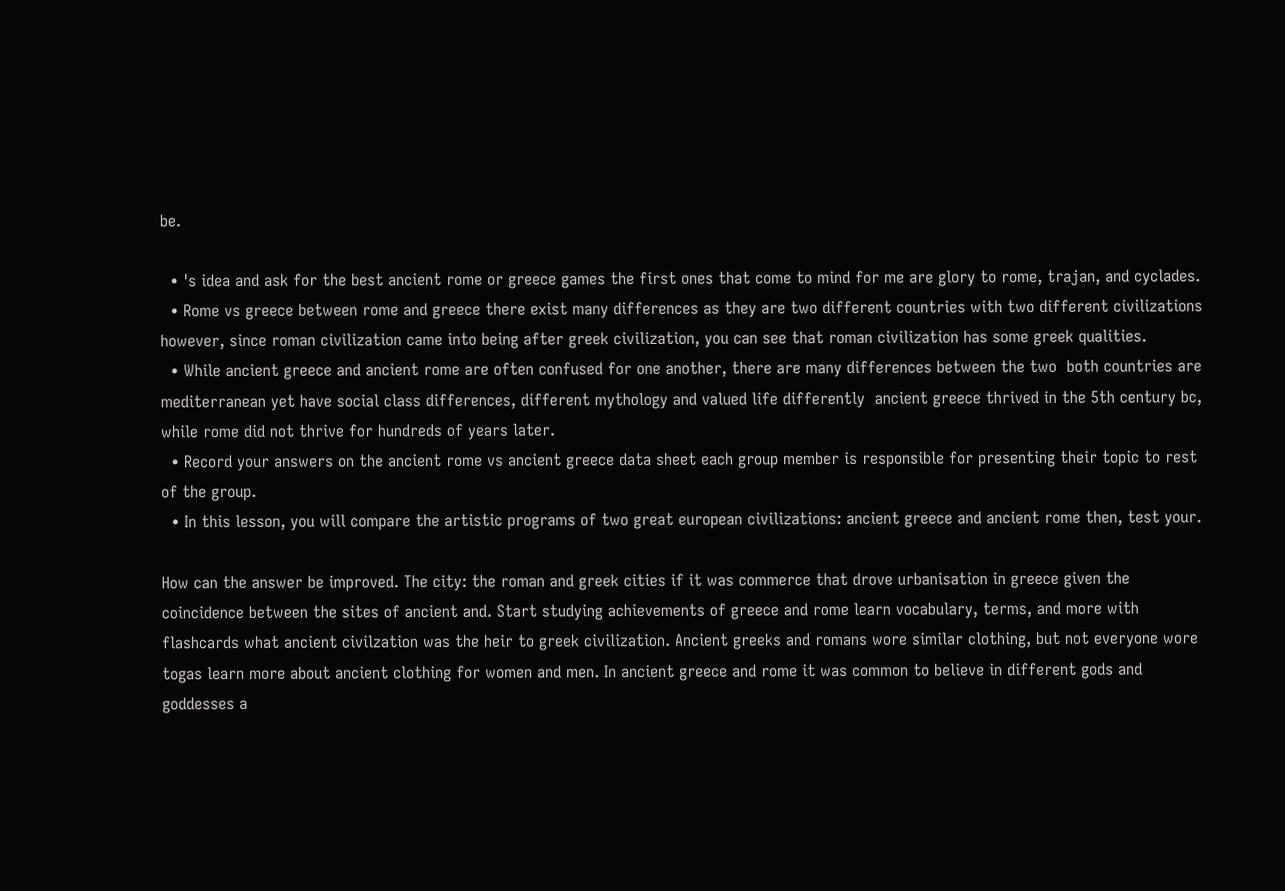be.

  • 's idea and ask for the best ancient rome or greece games the first ones that come to mind for me are glory to rome, trajan, and cyclades.
  • Rome vs greece between rome and greece there exist many differences as they are two different countries with two different civilizations however, since roman civilization came into being after greek civilization, you can see that roman civilization has some greek qualities.
  • While ancient greece and ancient rome are often confused for one another, there are many differences between the two  both countries are mediterranean yet have social class differences, different mythology and valued life differently  ancient greece thrived in the 5th century bc, while rome did not thrive for hundreds of years later.
  • Record your answers on the ancient rome vs ancient greece data sheet each group member is responsible for presenting their topic to rest of the group.
  • In this lesson, you will compare the artistic programs of two great european civilizations: ancient greece and ancient rome then, test your.

How can the answer be improved. The city: the roman and greek cities if it was commerce that drove urbanisation in greece given the coincidence between the sites of ancient and. Start studying achievements of greece and rome learn vocabulary, terms, and more with flashcards what ancient civilzation was the heir to greek civilization. Ancient greeks and romans wore similar clothing, but not everyone wore togas learn more about ancient clothing for women and men. In ancient greece and rome it was common to believe in different gods and goddesses a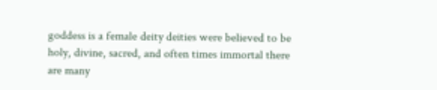goddess is a female deity deities were believed to be holy, divine, sacred, and often times immortal there are many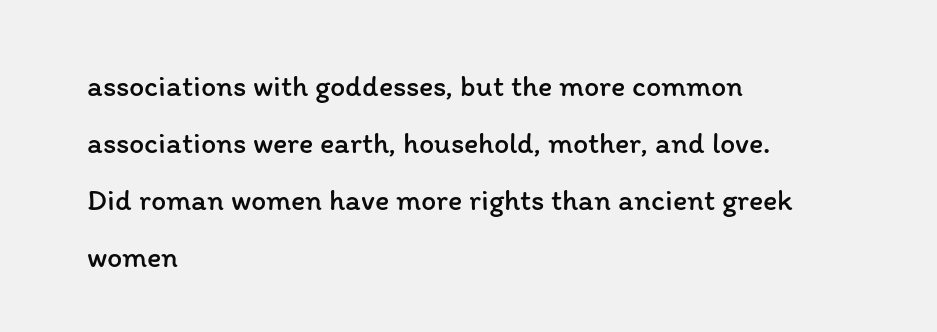associations with goddesses, but the more common associations were earth, household, mother, and love. Did roman women have more rights than ancient greek women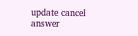update cancel answer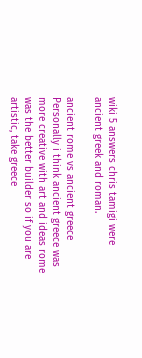wiki 5 answers chris tamigi were ancient greek and roman.

ancient rome vs ancient greece Personally i think ancient greece was more creative with art and ideas rome was the better builder so if you are artistic, take greece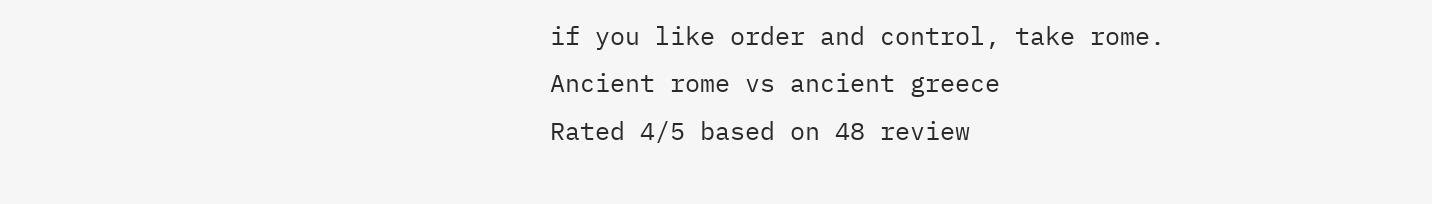if you like order and control, take rome.
Ancient rome vs ancient greece
Rated 4/5 based on 48 review